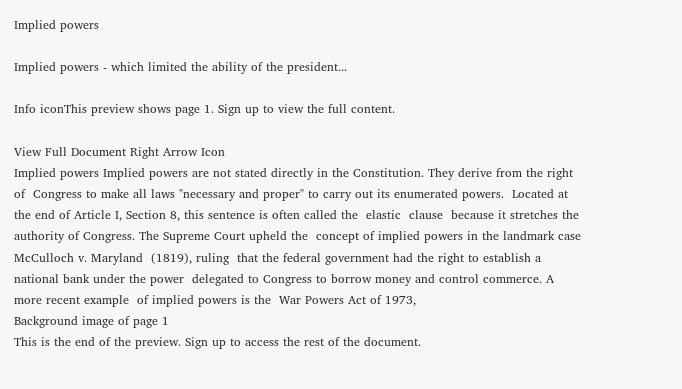Implied powers

Implied powers - which limited the ability of the president...

Info iconThis preview shows page 1. Sign up to view the full content.

View Full Document Right Arrow Icon
Implied powers Implied powers are not stated directly in the Constitution. They derive from the right of  Congress to make all laws "necessary and proper" to carry out its enumerated powers.  Located at the end of Article I, Section 8, this sentence is often called the  elastic  clause  because it stretches the authority of Congress. The Supreme Court upheld the  concept of implied powers in the landmark case  McCulloch v. Maryland  (1819), ruling  that the federal government had the right to establish a national bank under the power  delegated to Congress to borrow money and control commerce. A more recent example  of implied powers is the  War Powers Act of 1973,
Background image of page 1
This is the end of the preview. Sign up to access the rest of the document.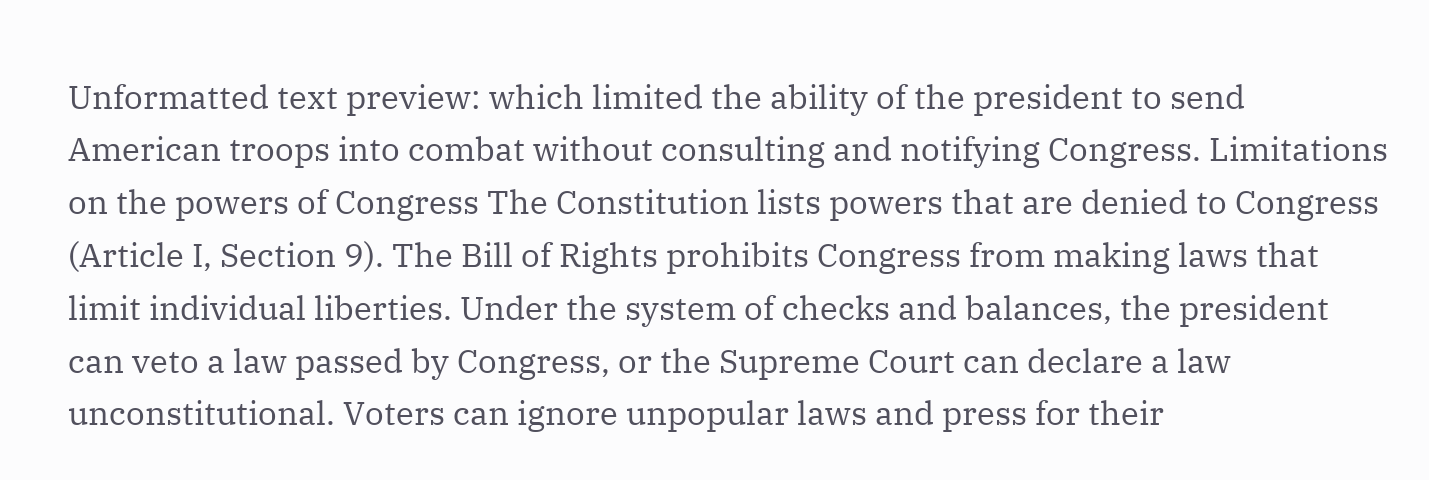Unformatted text preview: which limited the ability of the president to send American troops into combat without consulting and notifying Congress. Limitations on the powers of Congress The Constitution lists powers that are denied to Congress (Article I, Section 9). The Bill of Rights prohibits Congress from making laws that limit individual liberties. Under the system of checks and balances, the president can veto a law passed by Congress, or the Supreme Court can declare a law unconstitutional. Voters can ignore unpopular laws and press for their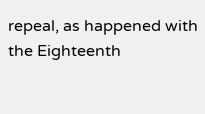repeal, as happened with the Eighteenth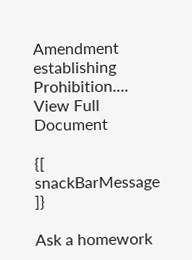Amendment establishing Prohibition....
View Full Document

{[ snackBarMessage ]}

Ask a homework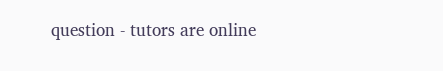question - tutors are online